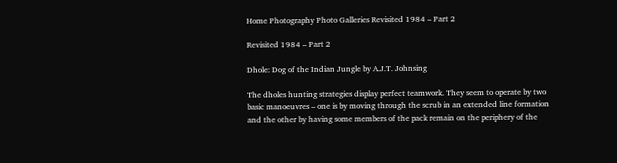Home Photography Photo Galleries Revisited 1984 – Part 2

Revisited 1984 – Part 2

Dhole: Dog of the Indian Jungle by A.J.T. Johnsing

The dholes hunting strategies display perfect teamwork. They seem to operate by two basic manoeuvres – one is by moving through the scrub in an extended line formation and the other by having some members of the pack remain on the periphery of the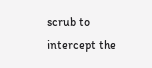scrub to intercept the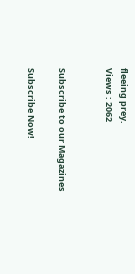fleeing prey.
Views : 2062


Subscribe to our Magazines

Subscribe Now!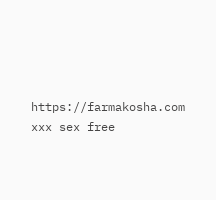https://farmakosha.com xxx sex free